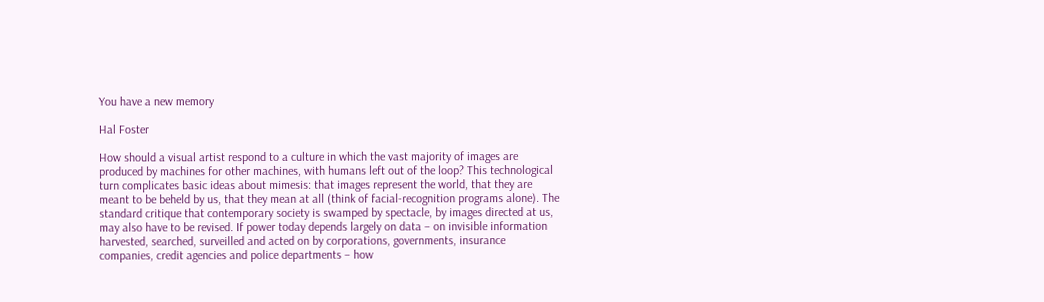You have a new memory

Hal Foster

How should a visual artist respond to a culture in which the vast majority of images are produced by machines for other machines, with humans left out of the loop? This technological turn complicates basic ideas about mimesis: that images represent the world, that they are meant to be beheld by us, that they mean at all (think of facial-recognition programs alone). The standard critique that contemporary society is swamped by spectacle, by images directed at us, may also have to be revised. If power today depends largely on data – on invisible information harvested, searched, surveilled and acted on by corporations, governments, insurance companies, credit agencies and police departments – how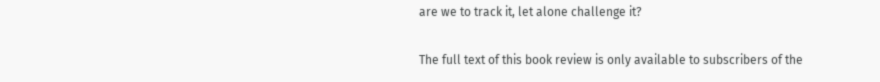are we to track it, let alone challenge it?

The full text of this book review is only available to subscribers of the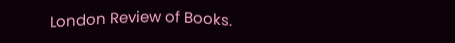London Review of Books.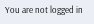You are not logged in